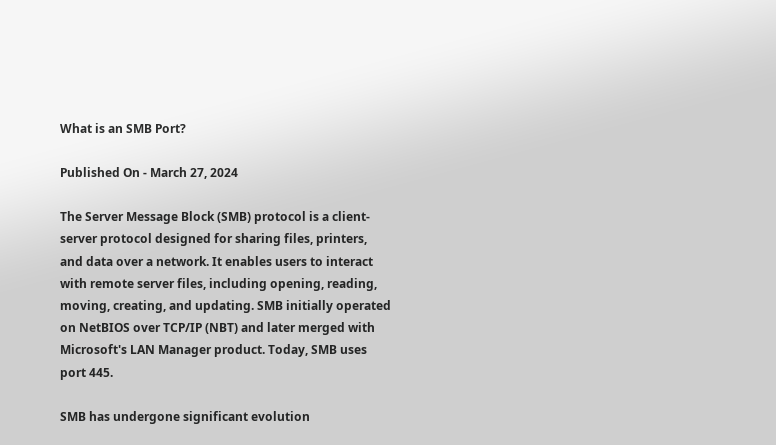What is an SMB Port?

Published On - March 27, 2024

The Server Message Block (SMB) protocol is a client-server protocol designed for sharing files, printers, and data over a network. It enables users to interact with remote server files, including opening, reading, moving, creating, and updating. SMB initially operated on NetBIOS over TCP/IP (NBT) and later merged with Microsoft's LAN Manager product. Today, SMB uses port 445.

SMB has undergone significant evolution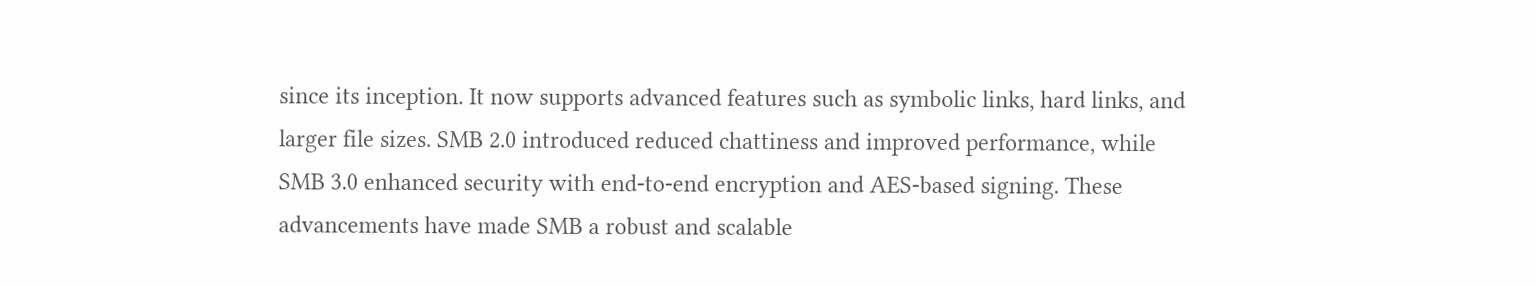since its inception. It now supports advanced features such as symbolic links, hard links, and larger file sizes. SMB 2.0 introduced reduced chattiness and improved performance, while SMB 3.0 enhanced security with end-to-end encryption and AES-based signing. These advancements have made SMB a robust and scalable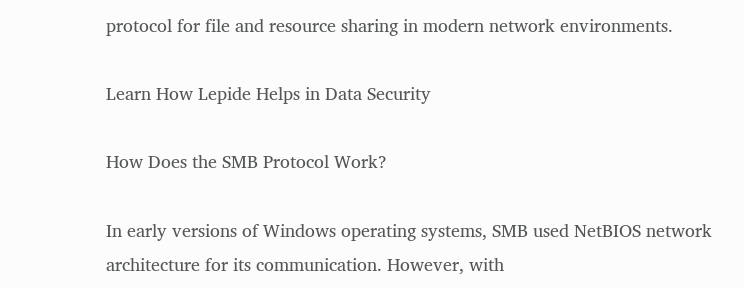protocol for file and resource sharing in modern network environments.

Learn How Lepide Helps in Data Security

How Does the SMB Protocol Work?

In early versions of Windows operating systems, SMB used NetBIOS network architecture for its communication. However, with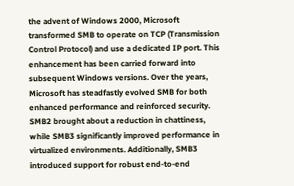the advent of Windows 2000, Microsoft transformed SMB to operate on TCP (Transmission Control Protocol) and use a dedicated IP port. This enhancement has been carried forward into subsequent Windows versions. Over the years, Microsoft has steadfastly evolved SMB for both enhanced performance and reinforced security. SMB2 brought about a reduction in chattiness, while SMB3 significantly improved performance in virtualized environments. Additionally, SMB3 introduced support for robust end-to-end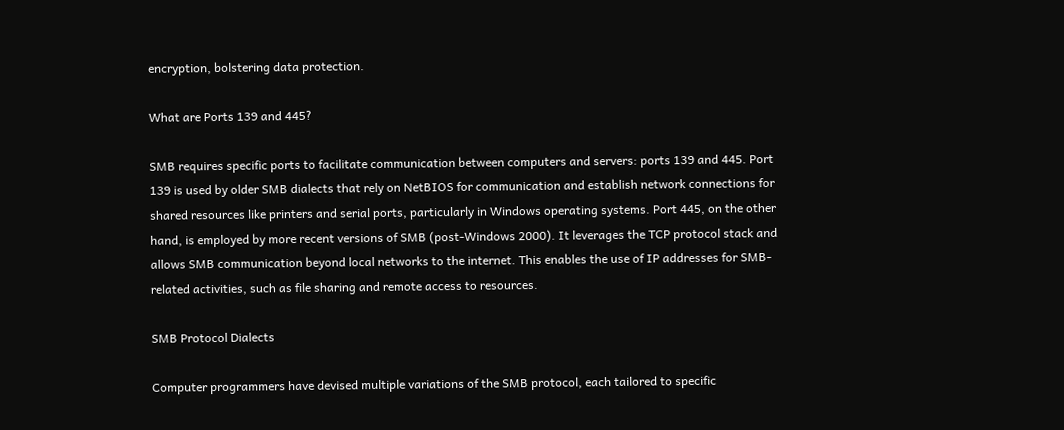encryption, bolstering data protection.

What are Ports 139 and 445?

SMB requires specific ports to facilitate communication between computers and servers: ports 139 and 445. Port 139 is used by older SMB dialects that rely on NetBIOS for communication and establish network connections for shared resources like printers and serial ports, particularly in Windows operating systems. Port 445, on the other hand, is employed by more recent versions of SMB (post-Windows 2000). It leverages the TCP protocol stack and allows SMB communication beyond local networks to the internet. This enables the use of IP addresses for SMB-related activities, such as file sharing and remote access to resources.

SMB Protocol Dialects

Computer programmers have devised multiple variations of the SMB protocol, each tailored to specific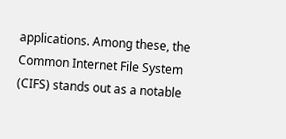applications. Among these, the Common Internet File System (CIFS) stands out as a notable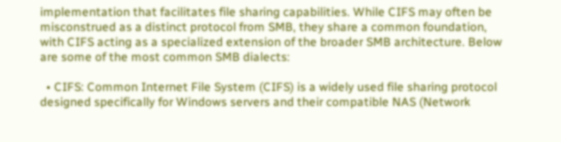implementation that facilitates file sharing capabilities. While CIFS may often be misconstrued as a distinct protocol from SMB, they share a common foundation, with CIFS acting as a specialized extension of the broader SMB architecture. Below are some of the most common SMB dialects:

  • CIFS: Common Internet File System (CIFS) is a widely used file sharing protocol designed specifically for Windows servers and their compatible NAS (Network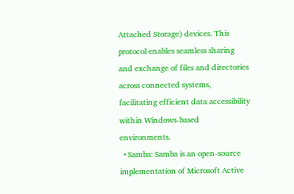Attached Storage) devices. This protocol enables seamless sharing and exchange of files and directories across connected systems, facilitating efficient data accessibility within Windows-based environments.
  • Samba: Samba is an open-source implementation of Microsoft Active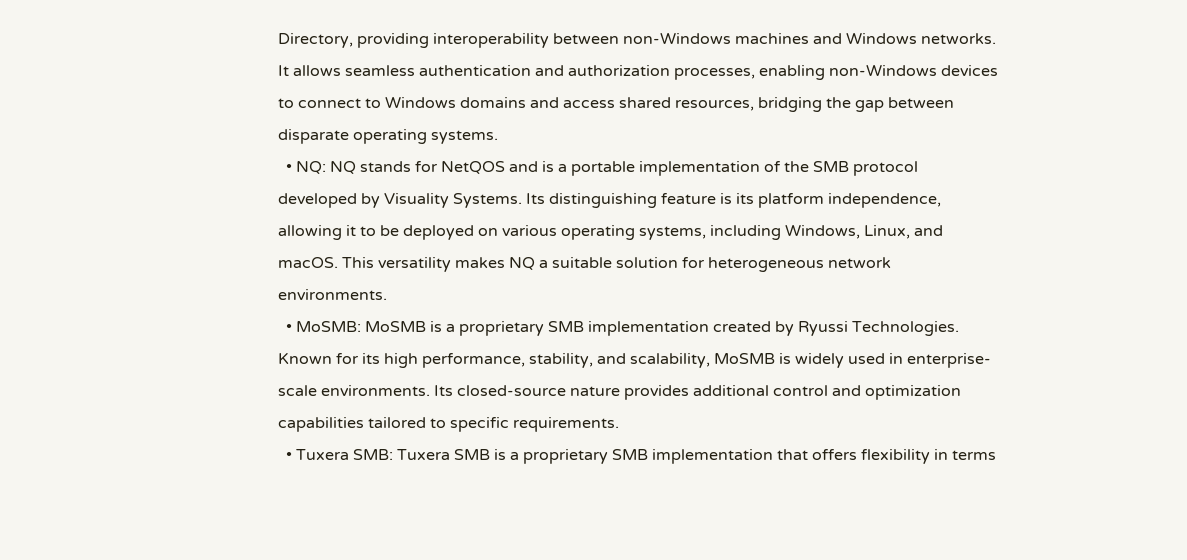Directory, providing interoperability between non-Windows machines and Windows networks. It allows seamless authentication and authorization processes, enabling non-Windows devices to connect to Windows domains and access shared resources, bridging the gap between disparate operating systems.
  • NQ: NQ stands for NetQOS and is a portable implementation of the SMB protocol developed by Visuality Systems. Its distinguishing feature is its platform independence, allowing it to be deployed on various operating systems, including Windows, Linux, and macOS. This versatility makes NQ a suitable solution for heterogeneous network environments.
  • MoSMB: MoSMB is a proprietary SMB implementation created by Ryussi Technologies. Known for its high performance, stability, and scalability, MoSMB is widely used in enterprise-scale environments. Its closed-source nature provides additional control and optimization capabilities tailored to specific requirements.
  • Tuxera SMB: Tuxera SMB is a proprietary SMB implementation that offers flexibility in terms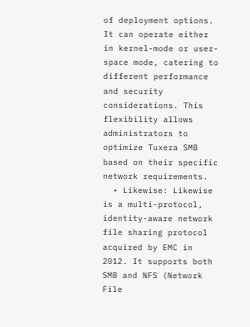of deployment options. It can operate either in kernel-mode or user-space mode, catering to different performance and security considerations. This flexibility allows administrators to optimize Tuxera SMB based on their specific network requirements.
  • Likewise: Likewise is a multi-protocol, identity-aware network file sharing protocol acquired by EMC in 2012. It supports both SMB and NFS (Network File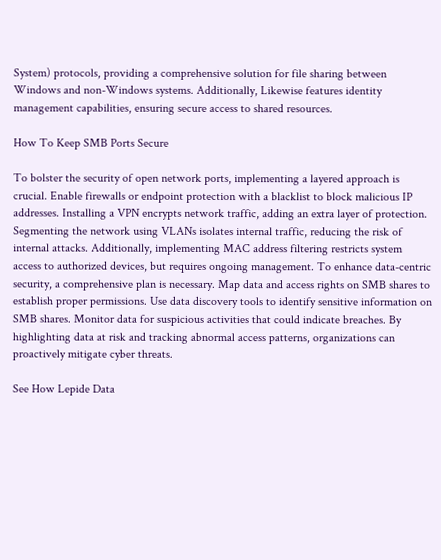System) protocols, providing a comprehensive solution for file sharing between Windows and non-Windows systems. Additionally, Likewise features identity management capabilities, ensuring secure access to shared resources.

How To Keep SMB Ports Secure

To bolster the security of open network ports, implementing a layered approach is crucial. Enable firewalls or endpoint protection with a blacklist to block malicious IP addresses. Installing a VPN encrypts network traffic, adding an extra layer of protection. Segmenting the network using VLANs isolates internal traffic, reducing the risk of internal attacks. Additionally, implementing MAC address filtering restricts system access to authorized devices, but requires ongoing management. To enhance data-centric security, a comprehensive plan is necessary. Map data and access rights on SMB shares to establish proper permissions. Use data discovery tools to identify sensitive information on SMB shares. Monitor data for suspicious activities that could indicate breaches. By highlighting data at risk and tracking abnormal access patterns, organizations can proactively mitigate cyber threats.

See How Lepide Data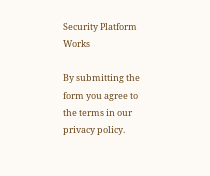Security Platform Works

By submitting the form you agree to the terms in our privacy policy.